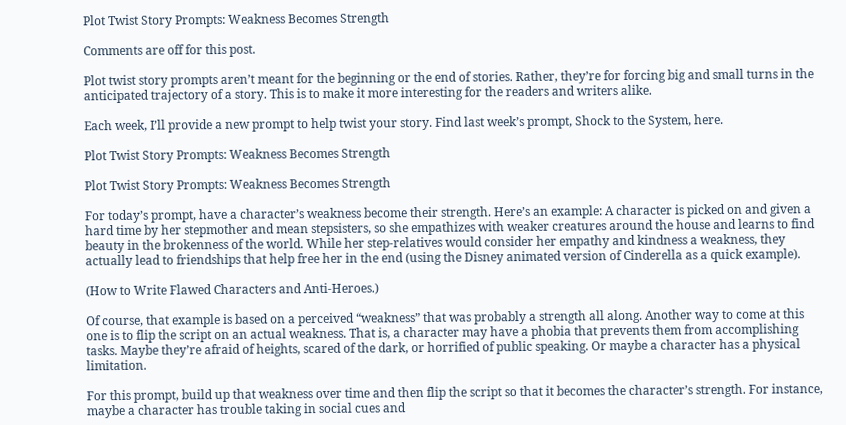Plot Twist Story Prompts: Weakness Becomes Strength

Comments are off for this post.

Plot twist story prompts aren’t meant for the beginning or the end of stories. Rather, they’re for forcing big and small turns in the anticipated trajectory of a story. This is to make it more interesting for the readers and writers alike.

Each week, I’ll provide a new prompt to help twist your story. Find last week’s prompt, Shock to the System, here.

Plot Twist Story Prompts: Weakness Becomes Strength

Plot Twist Story Prompts: Weakness Becomes Strength

For today’s prompt, have a character’s weakness become their strength. Here’s an example: A character is picked on and given a hard time by her stepmother and mean stepsisters, so she empathizes with weaker creatures around the house and learns to find beauty in the brokenness of the world. While her step-relatives would consider her empathy and kindness a weakness, they actually lead to friendships that help free her in the end (using the Disney animated version of Cinderella as a quick example).

(How to Write Flawed Characters and Anti-Heroes.)

Of course, that example is based on a perceived “weakness” that was probably a strength all along. Another way to come at this one is to flip the script on an actual weakness. That is, a character may have a phobia that prevents them from accomplishing tasks. Maybe they’re afraid of heights, scared of the dark, or horrified of public speaking. Or maybe a character has a physical limitation.

For this prompt, build up that weakness over time and then flip the script so that it becomes the character’s strength. For instance, maybe a character has trouble taking in social cues and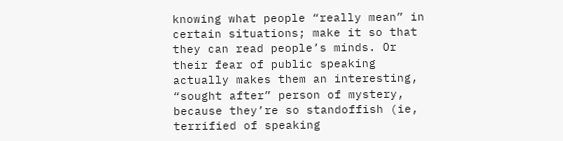knowing what people “really mean” in certain situations; make it so that they can read people’s minds. Or their fear of public speaking actually makes them an interesting, “sought after” person of mystery, because they’re so standoffish (ie, terrified of speaking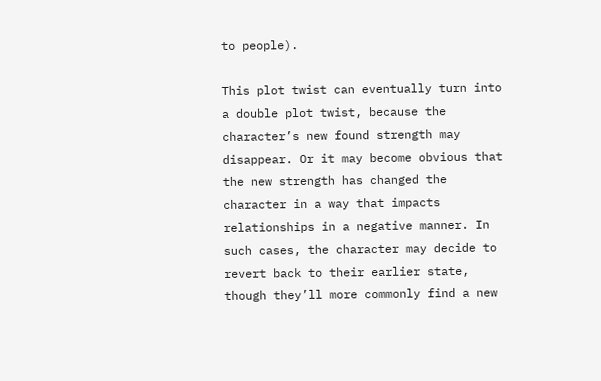to people).

This plot twist can eventually turn into a double plot twist, because the character’s new found strength may disappear. Or it may become obvious that the new strength has changed the character in a way that impacts relationships in a negative manner. In such cases, the character may decide to revert back to their earlier state, though they’ll more commonly find a new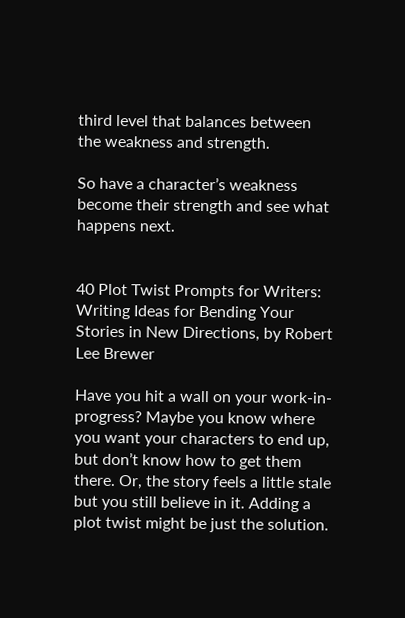third level that balances between the weakness and strength.

So have a character’s weakness become their strength and see what happens next.


40 Plot Twist Prompts for Writers: Writing Ideas for Bending Your Stories in New Directions, by Robert Lee Brewer

Have you hit a wall on your work-in-progress? Maybe you know where you want your characters to end up, but don’t know how to get them there. Or, the story feels a little stale but you still believe in it. Adding a plot twist might be just the solution.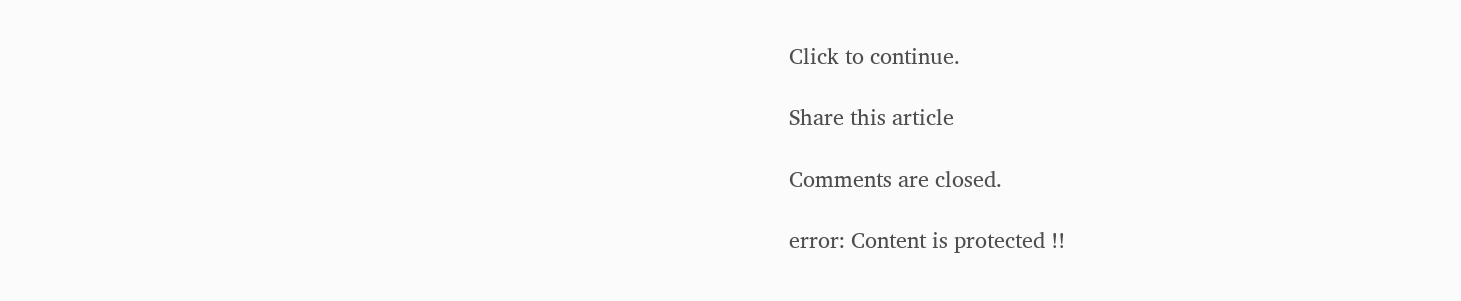Click to continue.

Share this article

Comments are closed.

error: Content is protected !!